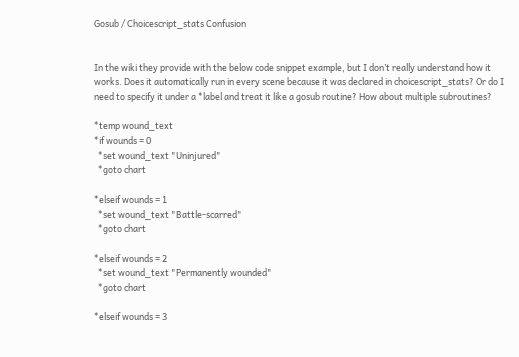Gosub / Choicescript_stats Confusion


In the wiki they provide with the below code snippet example, but I don’t really understand how it works. Does it automatically run in every scene because it was declared in choicescript_stats? Or do I need to specify it under a *label and treat it like a gosub routine? How about multiple subroutines?

*temp wound_text
*if wounds = 0
  *set wound_text "Uninjured"
  *goto chart

*elseif wounds = 1
  *set wound_text "Battle-scarred"
  *goto chart

*elseif wounds = 2
  *set wound_text "Permanently wounded"
  *goto chart

*elseif wounds = 3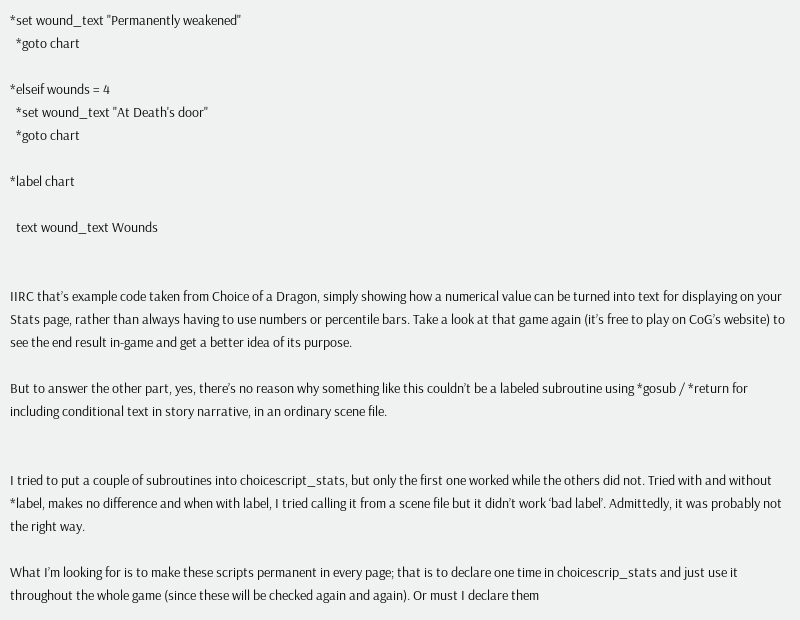*set wound_text "Permanently weakened"
  *goto chart

*elseif wounds = 4
  *set wound_text "At Death's door"
  *goto chart

*label chart

  text wound_text Wounds


IIRC that’s example code taken from Choice of a Dragon, simply showing how a numerical value can be turned into text for displaying on your Stats page, rather than always having to use numbers or percentile bars. Take a look at that game again (it’s free to play on CoG’s website) to see the end result in-game and get a better idea of its purpose.

But to answer the other part, yes, there’s no reason why something like this couldn’t be a labeled subroutine using *gosub / *return for including conditional text in story narrative, in an ordinary scene file.


I tried to put a couple of subroutines into choicescript_stats, but only the first one worked while the others did not. Tried with and without *label, makes no difference and when with label, I tried calling it from a scene file but it didn’t work ‘bad label’. Admittedly, it was probably not the right way.

What I’m looking for is to make these scripts permanent in every page; that is to declare one time in choicescrip_stats and just use it throughout the whole game (since these will be checked again and again). Or must I declare them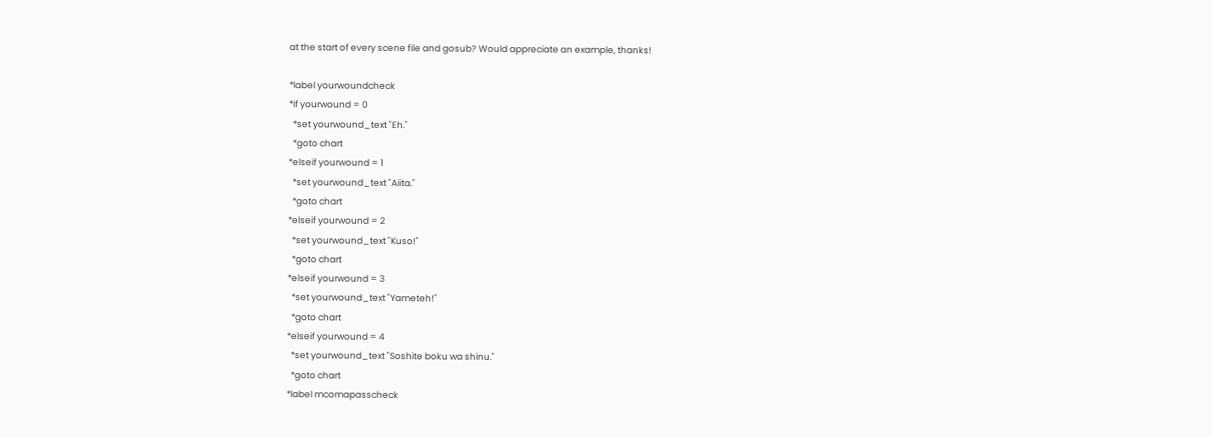at the start of every scene file and gosub? Would appreciate an example, thanks!

*label yourwoundcheck
*if yourwound = 0
  *set yourwound_text "Eh."
  *goto chart
*elseif yourwound = 1
  *set yourwound_text "Aiita."
  *goto chart
*elseif yourwound = 2
  *set yourwound_text "Kuso!"
  *goto chart
*elseif yourwound = 3
  *set yourwound_text "Yameteh!"
  *goto chart
*elseif yourwound = 4
  *set yourwound_text "Soshite boku wa shinu."
  *goto chart
*label mcomapasscheck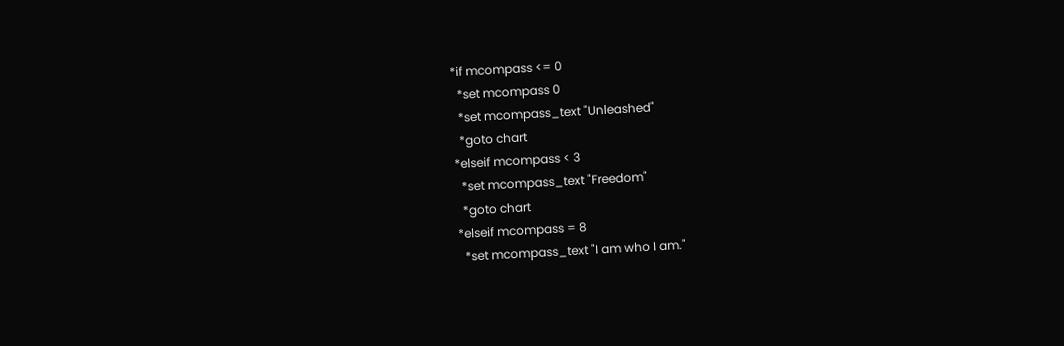*if mcompass <= 0
  *set mcompass 0
  *set mcompass_text "Unleashed"
  *goto chart
*elseif mcompass < 3
  *set mcompass_text "Freedom"
  *goto chart
*elseif mcompass = 8
  *set mcompass_text "I am who I am."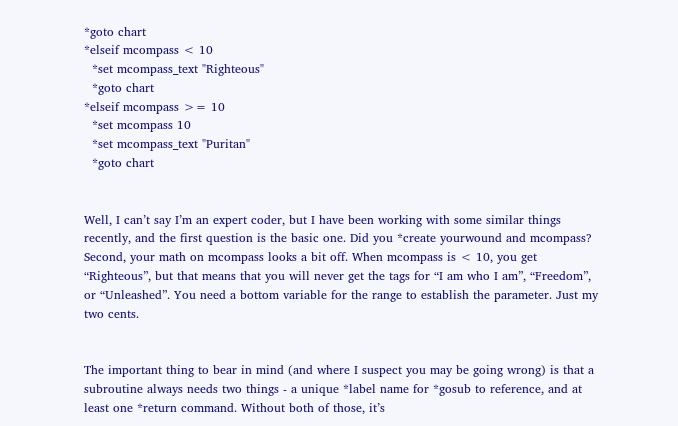*goto chart
*elseif mcompass < 10
  *set mcompass_text "Righteous"
  *goto chart
*elseif mcompass >= 10
  *set mcompass 10
  *set mcompass_text "Puritan"
  *goto chart


Well, I can’t say I’m an expert coder, but I have been working with some similar things recently, and the first question is the basic one. Did you *create yourwound and mcompass? Second, your math on mcompass looks a bit off. When mcompass is < 10, you get “Righteous”, but that means that you will never get the tags for “I am who I am”, “Freedom”, or “Unleashed”. You need a bottom variable for the range to establish the parameter. Just my two cents.


The important thing to bear in mind (and where I suspect you may be going wrong) is that a subroutine always needs two things - a unique *label name for *gosub to reference, and at least one *return command. Without both of those, it’s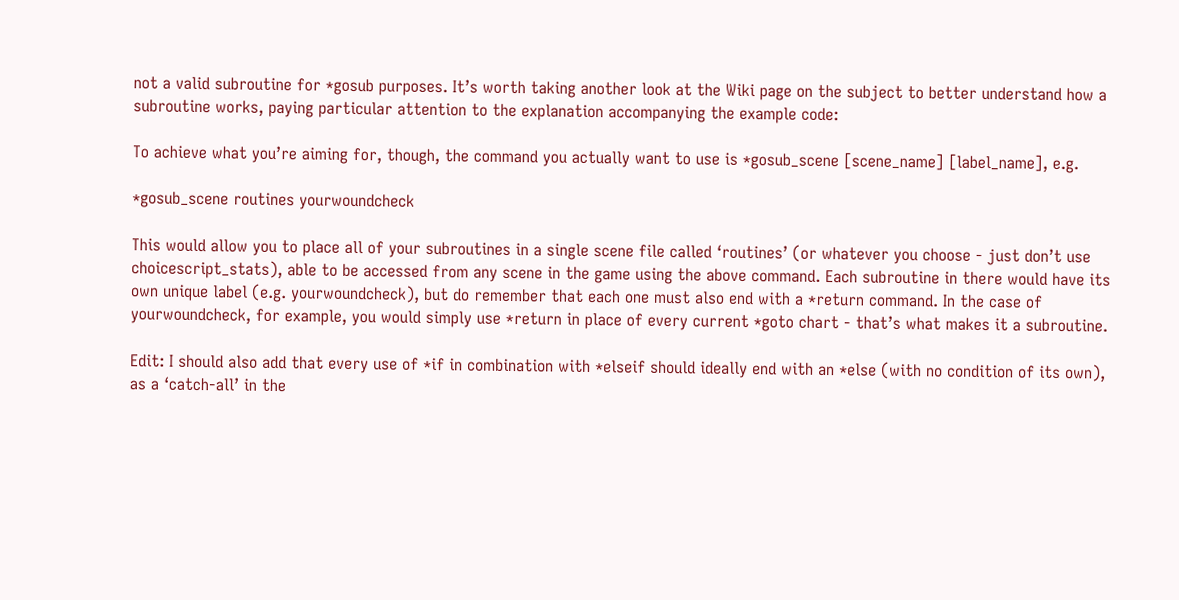not a valid subroutine for *gosub purposes. It’s worth taking another look at the Wiki page on the subject to better understand how a subroutine works, paying particular attention to the explanation accompanying the example code:

To achieve what you’re aiming for, though, the command you actually want to use is *gosub_scene [scene_name] [label_name], e.g.

*gosub_scene routines yourwoundcheck

This would allow you to place all of your subroutines in a single scene file called ‘routines’ (or whatever you choose - just don’t use choicescript_stats), able to be accessed from any scene in the game using the above command. Each subroutine in there would have its own unique label (e.g. yourwoundcheck), but do remember that each one must also end with a *return command. In the case of yourwoundcheck, for example, you would simply use *return in place of every current *goto chart - that’s what makes it a subroutine.

Edit: I should also add that every use of *if in combination with *elseif should ideally end with an *else (with no condition of its own), as a ‘catch-all’ in the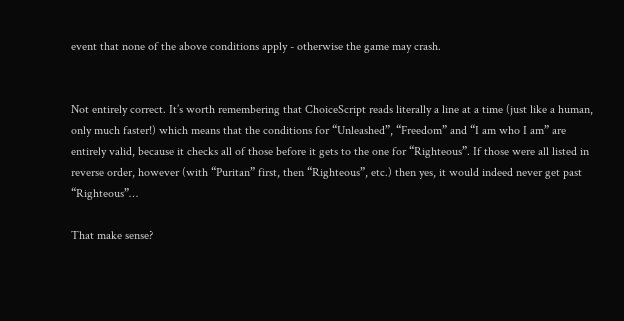event that none of the above conditions apply - otherwise the game may crash.


Not entirely correct. It’s worth remembering that ChoiceScript reads literally a line at a time (just like a human, only much faster!) which means that the conditions for “Unleashed”, “Freedom” and “I am who I am” are entirely valid, because it checks all of those before it gets to the one for “Righteous”. If those were all listed in reverse order, however (with “Puritan” first, then “Righteous”, etc.) then yes, it would indeed never get past “Righteous”…

That make sense?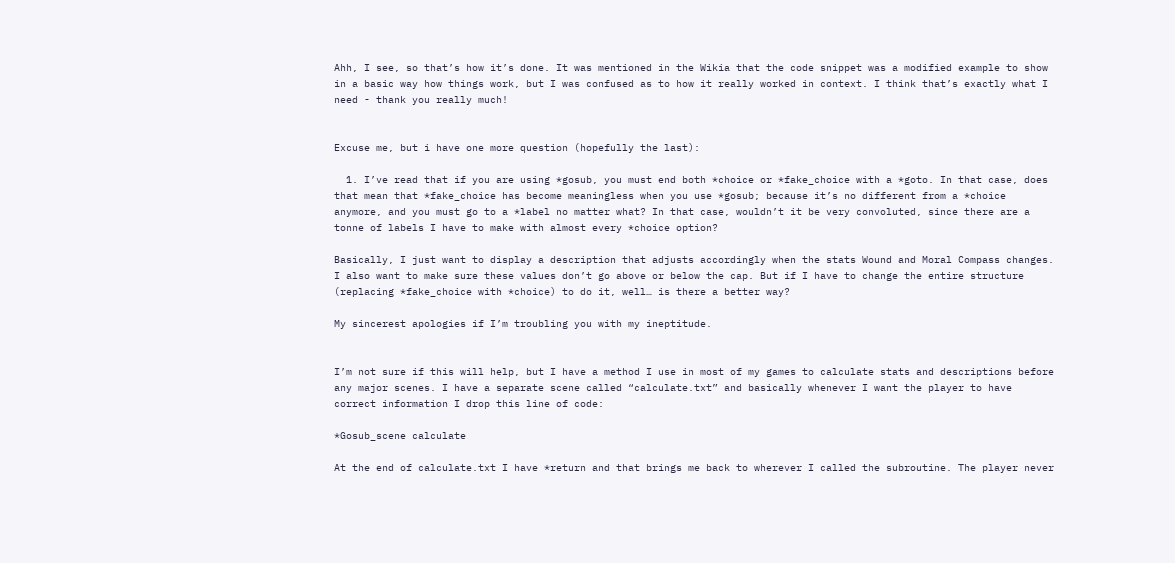Ahh, I see, so that’s how it’s done. It was mentioned in the Wikia that the code snippet was a modified example to show in a basic way how things work, but I was confused as to how it really worked in context. I think that’s exactly what I need - thank you really much!


Excuse me, but i have one more question (hopefully the last):

  1. I’ve read that if you are using *gosub, you must end both *choice or *fake_choice with a *goto. In that case, does that mean that *fake_choice has become meaningless when you use *gosub; because it’s no different from a *choice anymore, and you must go to a *label no matter what? In that case, wouldn’t it be very convoluted, since there are a tonne of labels I have to make with almost every *choice option?

Basically, I just want to display a description that adjusts accordingly when the stats Wound and Moral Compass changes. I also want to make sure these values don’t go above or below the cap. But if I have to change the entire structure (replacing *fake_choice with *choice) to do it, well… is there a better way?

My sincerest apologies if I’m troubling you with my ineptitude.


I’m not sure if this will help, but I have a method I use in most of my games to calculate stats and descriptions before any major scenes. I have a separate scene called “calculate.txt” and basically whenever I want the player to have correct information I drop this line of code:

*Gosub_scene calculate

At the end of calculate.txt I have *return and that brings me back to wherever I called the subroutine. The player never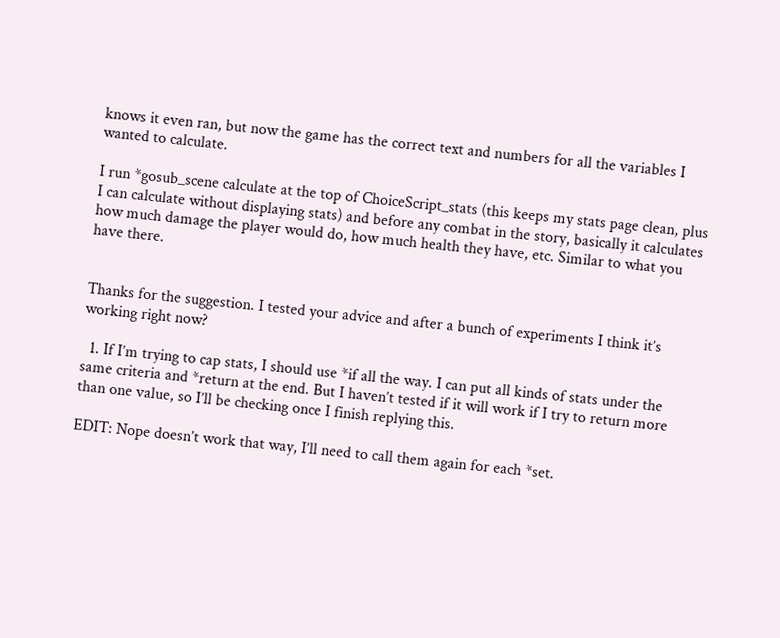knows it even ran, but now the game has the correct text and numbers for all the variables I wanted to calculate.

I run *gosub_scene calculate at the top of ChoiceScript_stats (this keeps my stats page clean, plus I can calculate without displaying stats) and before any combat in the story, basically it calculates how much damage the player would do, how much health they have, etc. Similar to what you have there.


Thanks for the suggestion. I tested your advice and after a bunch of experiments I think it’s working right now?

  1. If I’m trying to cap stats, I should use *if all the way. I can put all kinds of stats under the same criteria and *return at the end. But I haven’t tested if it will work if I try to return more than one value, so I’ll be checking once I finish replying this.

EDIT: Nope doesn’t work that way, I’ll need to call them again for each *set.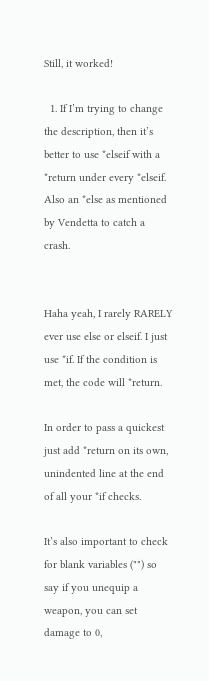Still, it worked!

  1. If I’m trying to change the description, then it’s better to use *elseif with a *return under every *elseif. Also an *else as mentioned by Vendetta to catch a crash.


Haha yeah, I rarely RARELY ever use else or elseif. I just use *if. If the condition is met, the code will *return.

In order to pass a quickest just add *return on its own, unindented line at the end of all your *if checks.

It’s also important to check for blank variables ("") so say if you unequip a weapon, you can set damage to 0,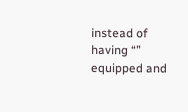instead of having “” equipped and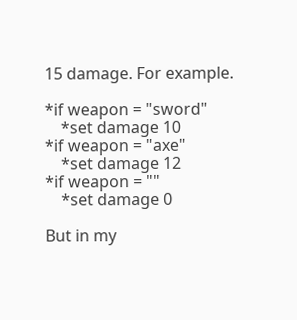15 damage. For example.

*if weapon = "sword"
    *set damage 10
*if weapon = "axe"
    *set damage 12
*if weapon = ""
    *set damage 0

But in my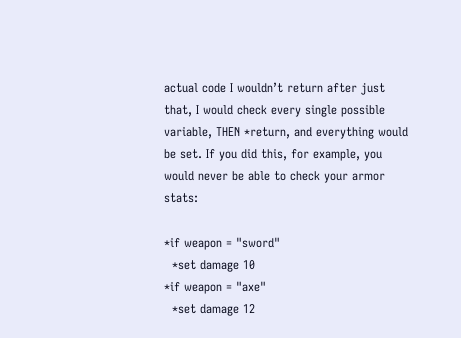actual code I wouldn’t return after just that, I would check every single possible variable, THEN *return, and everything would be set. If you did this, for example, you would never be able to check your armor stats:

*if weapon = "sword"
  *set damage 10
*if weapon = "axe"
  *set damage 12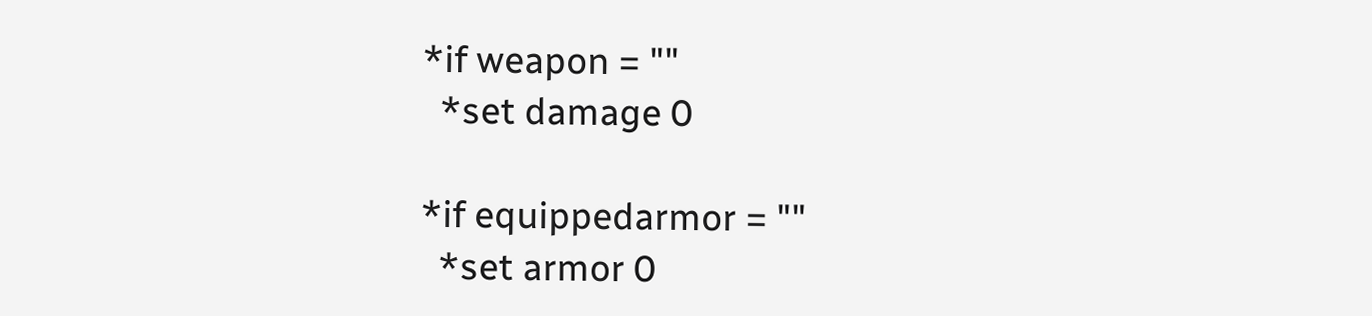*if weapon = ""
  *set damage 0

*if equippedarmor = ""
  *set armor 0